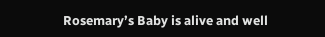Rosemary’s Baby is alive and well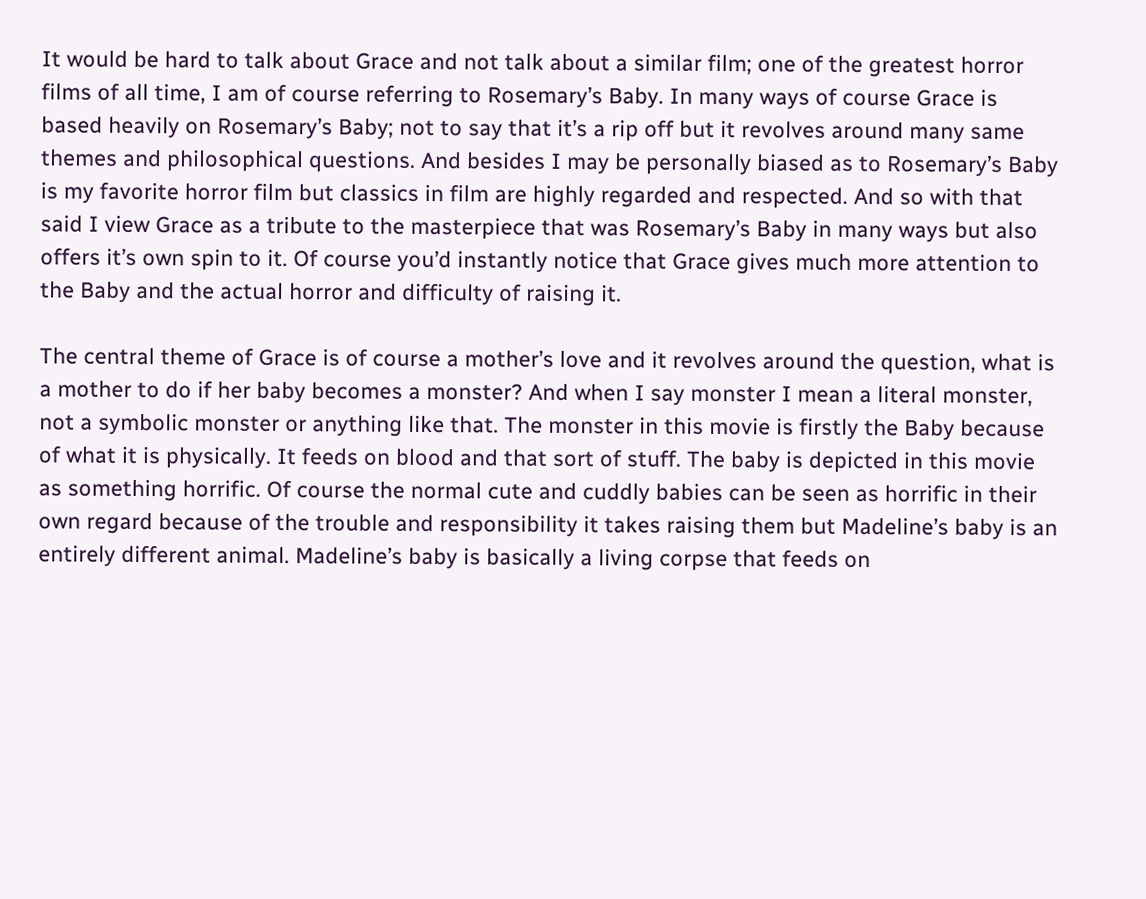It would be hard to talk about Grace and not talk about a similar film; one of the greatest horror films of all time, I am of course referring to Rosemary’s Baby. In many ways of course Grace is based heavily on Rosemary’s Baby; not to say that it’s a rip off but it revolves around many same themes and philosophical questions. And besides I may be personally biased as to Rosemary’s Baby is my favorite horror film but classics in film are highly regarded and respected. And so with that said I view Grace as a tribute to the masterpiece that was Rosemary’s Baby in many ways but also offers it’s own spin to it. Of course you’d instantly notice that Grace gives much more attention to the Baby and the actual horror and difficulty of raising it.

The central theme of Grace is of course a mother’s love and it revolves around the question, what is a mother to do if her baby becomes a monster? And when I say monster I mean a literal monster, not a symbolic monster or anything like that. The monster in this movie is firstly the Baby because of what it is physically. It feeds on blood and that sort of stuff. The baby is depicted in this movie as something horrific. Of course the normal cute and cuddly babies can be seen as horrific in their own regard because of the trouble and responsibility it takes raising them but Madeline’s baby is an entirely different animal. Madeline’s baby is basically a living corpse that feeds on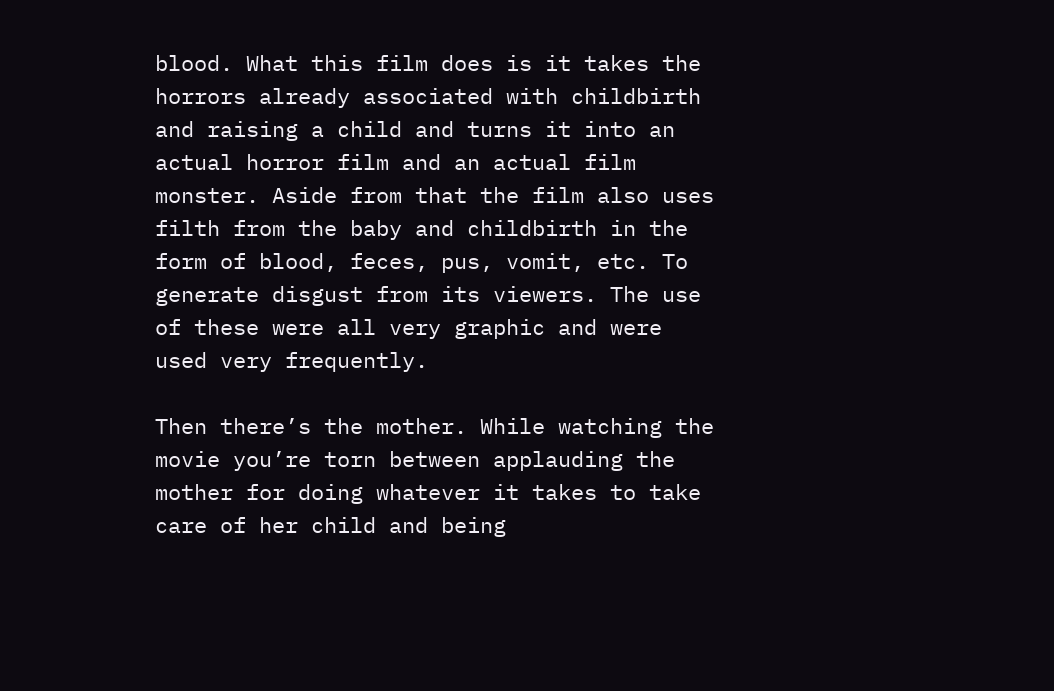blood. What this film does is it takes the horrors already associated with childbirth and raising a child and turns it into an actual horror film and an actual film monster. Aside from that the film also uses filth from the baby and childbirth in the form of blood, feces, pus, vomit, etc. To generate disgust from its viewers. The use of these were all very graphic and were used very frequently.

Then there’s the mother. While watching the movie you’re torn between applauding the mother for doing whatever it takes to take care of her child and being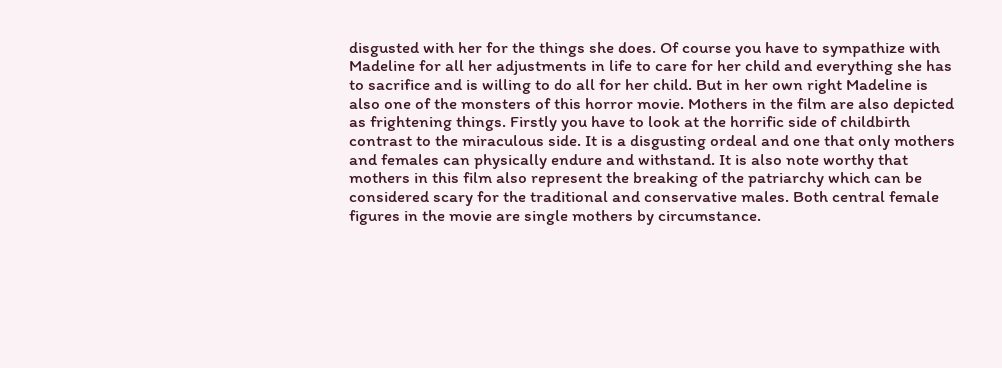disgusted with her for the things she does. Of course you have to sympathize with Madeline for all her adjustments in life to care for her child and everything she has to sacrifice and is willing to do all for her child. But in her own right Madeline is also one of the monsters of this horror movie. Mothers in the film are also depicted as frightening things. Firstly you have to look at the horrific side of childbirth contrast to the miraculous side. It is a disgusting ordeal and one that only mothers and females can physically endure and withstand. It is also note worthy that mothers in this film also represent the breaking of the patriarchy which can be considered scary for the traditional and conservative males. Both central female figures in the movie are single mothers by circumstance.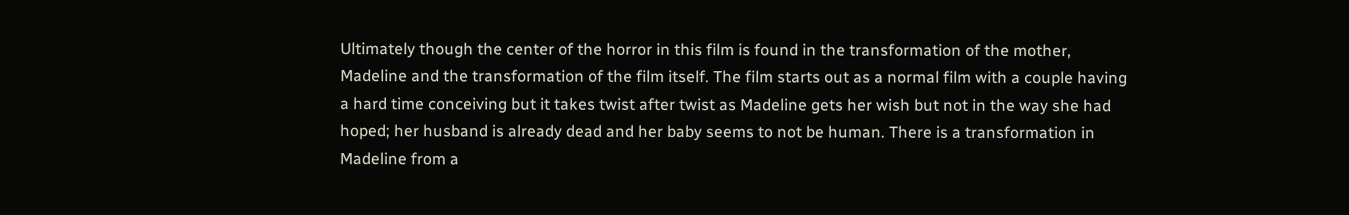Ultimately though the center of the horror in this film is found in the transformation of the mother, Madeline and the transformation of the film itself. The film starts out as a normal film with a couple having a hard time conceiving but it takes twist after twist as Madeline gets her wish but not in the way she had hoped; her husband is already dead and her baby seems to not be human. There is a transformation in Madeline from a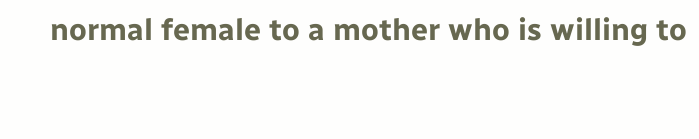normal female to a mother who is willing to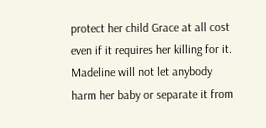protect her child Grace at all cost even if it requires her killing for it. Madeline will not let anybody harm her baby or separate it from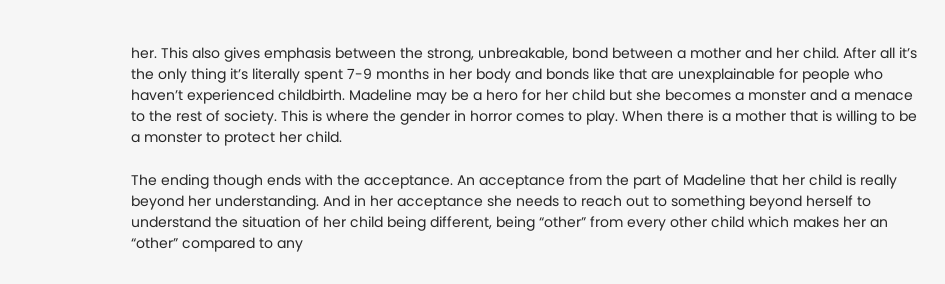her. This also gives emphasis between the strong, unbreakable, bond between a mother and her child. After all it’s the only thing it’s literally spent 7-9 months in her body and bonds like that are unexplainable for people who haven’t experienced childbirth. Madeline may be a hero for her child but she becomes a monster and a menace to the rest of society. This is where the gender in horror comes to play. When there is a mother that is willing to be a monster to protect her child.

The ending though ends with the acceptance. An acceptance from the part of Madeline that her child is really beyond her understanding. And in her acceptance she needs to reach out to something beyond herself to understand the situation of her child being different, being “other” from every other child which makes her an “other” compared to any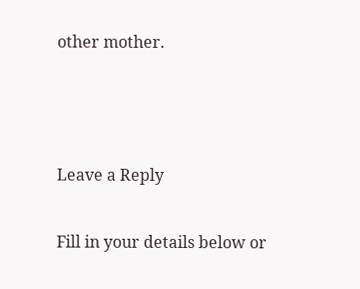other mother.



Leave a Reply

Fill in your details below or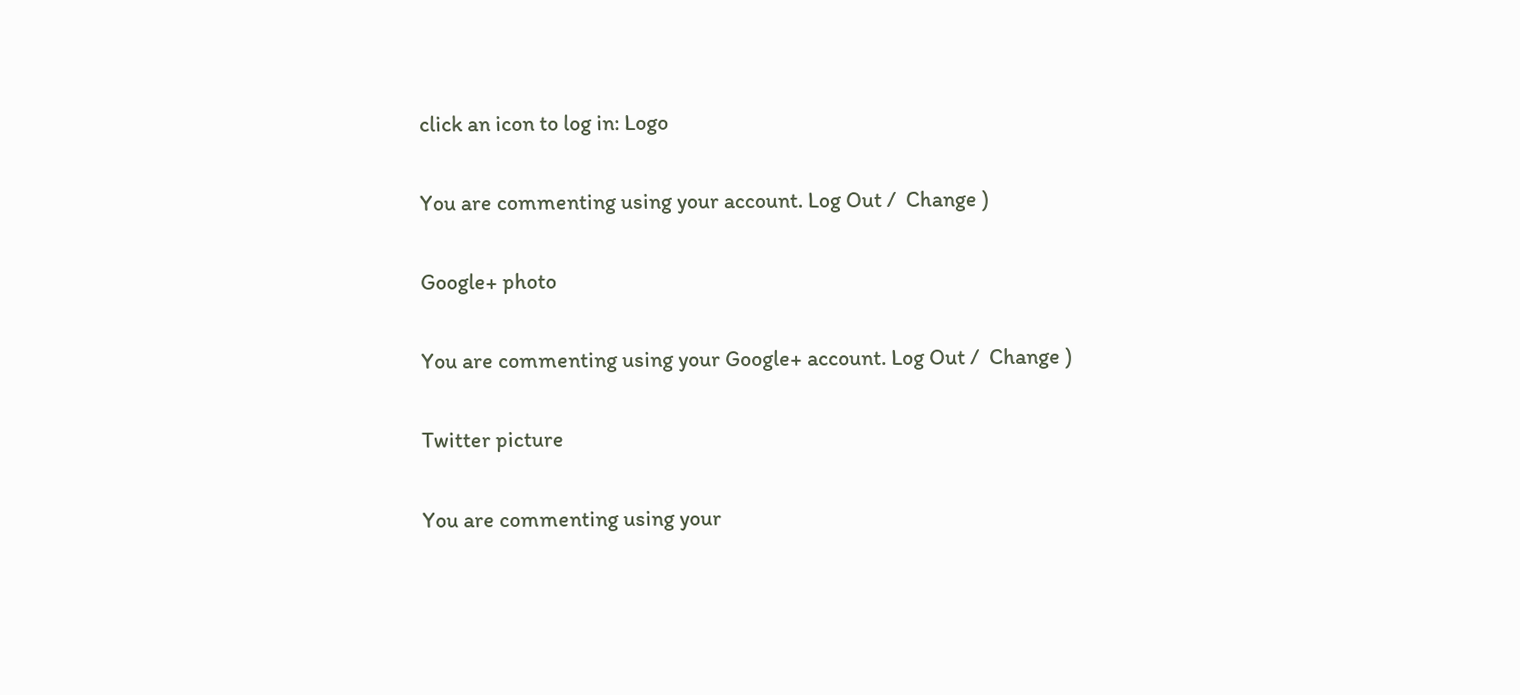click an icon to log in: Logo

You are commenting using your account. Log Out /  Change )

Google+ photo

You are commenting using your Google+ account. Log Out /  Change )

Twitter picture

You are commenting using your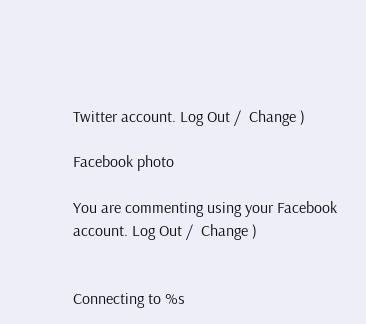Twitter account. Log Out /  Change )

Facebook photo

You are commenting using your Facebook account. Log Out /  Change )


Connecting to %s